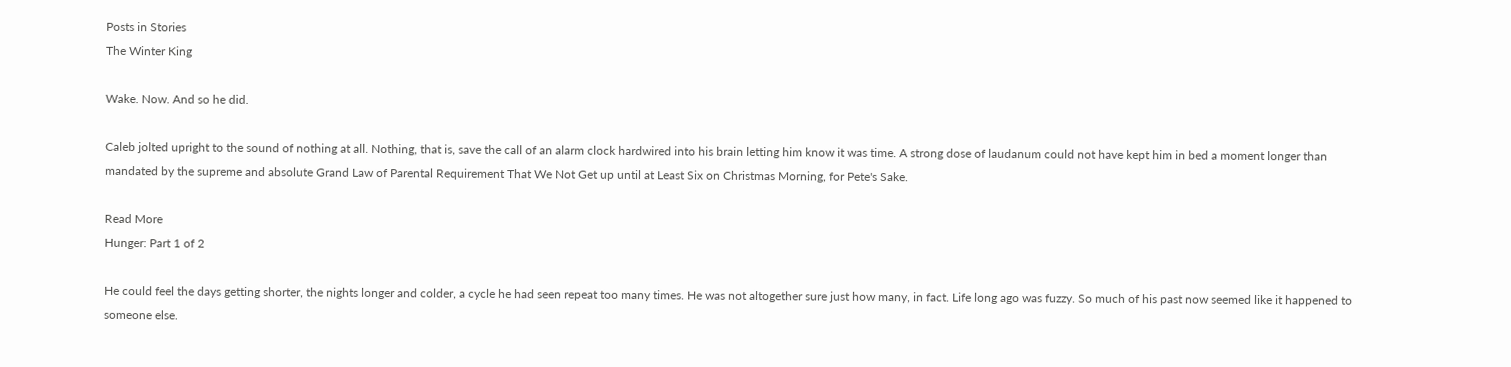Posts in Stories
The Winter King

Wake. Now. And so he did.

Caleb jolted upright to the sound of nothing at all. Nothing, that is, save the call of an alarm clock hardwired into his brain letting him know it was time. A strong dose of laudanum could not have kept him in bed a moment longer than mandated by the supreme and absolute Grand Law of Parental Requirement That We Not Get up until at Least Six on Christmas Morning, for Pete's Sake.

Read More
Hunger: Part 1 of 2

He could feel the days getting shorter, the nights longer and colder, a cycle he had seen repeat too many times. He was not altogether sure just how many, in fact. Life long ago was fuzzy. So much of his past now seemed like it happened to someone else.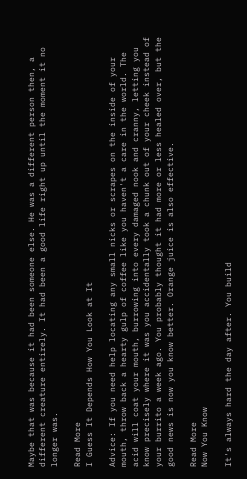Maybe that was because it had been someone else. He was a different person then, a different creature entirely. It had been a good life right up until the moment it no longer was.

Read More
I Guess It Depends How You Look at It

Advice: If you need help locating any small nicks or scrapes on the inside of your mouth, throw back a hearty gulp of coffee like you haven't a care in the world. The acid will coat your mouth, burrowing into every damaged nook and cranny, letting you know precisely where it was you accidentally took a chunk out of your cheek instead of your burrito a week ago. You probably thought it had more or less healed over, but the good news is now you know better. Orange juice is also effective.

Read More
Now You Know

It's always hard the day after. You build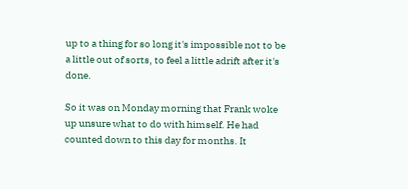up to a thing for so long it's impossible not to be a little out of sorts, to feel a little adrift after it's done.

So it was on Monday morning that Frank woke up unsure what to do with himself. He had counted down to this day for months. It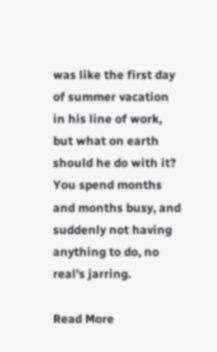was like the first day of summer vacation in his line of work, but what on earth should he do with it? You spend months and months busy, and suddenly not having anything to do, no real's jarring.

Read More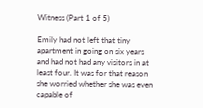Witness (Part 1 of 5)

Emily had not left that tiny apartment in going on six years and had not had any visitors in at least four. It was for that reason she worried whether she was even capable of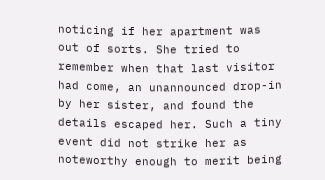noticing if her apartment was out of sorts. She tried to remember when that last visitor had come, an unannounced drop-in by her sister, and found the details escaped her. Such a tiny event did not strike her as noteworthy enough to merit being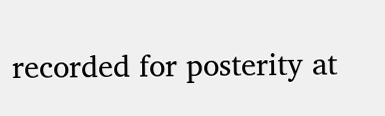recorded for posterity at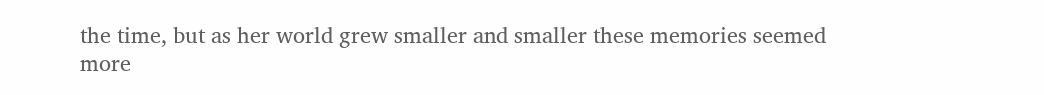the time, but as her world grew smaller and smaller these memories seemed more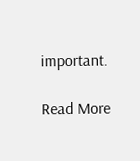important.

Read More